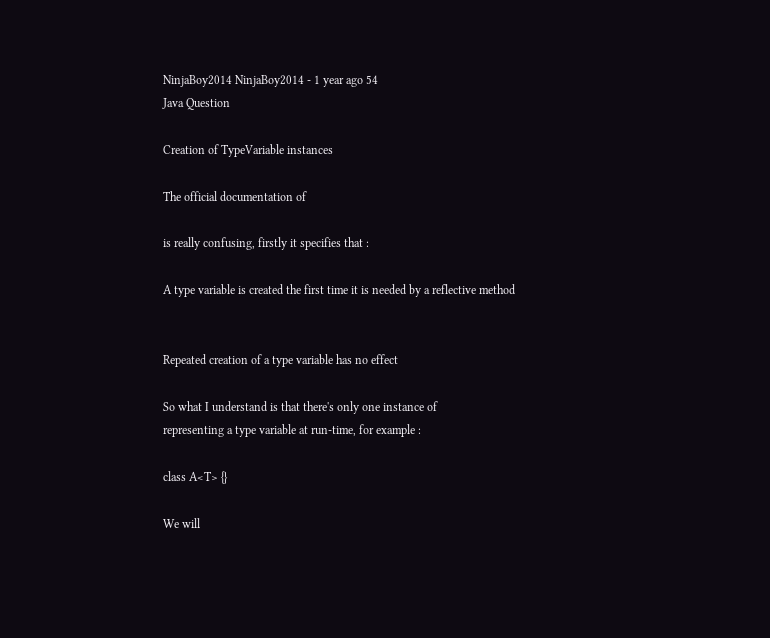NinjaBoy2014 NinjaBoy2014 - 1 year ago 54
Java Question

Creation of TypeVariable instances

The official documentation of

is really confusing, firstly it specifies that :

A type variable is created the first time it is needed by a reflective method


Repeated creation of a type variable has no effect

So what I understand is that there's only one instance of
representing a type variable at run-time, for example :

class A<T> {}

We will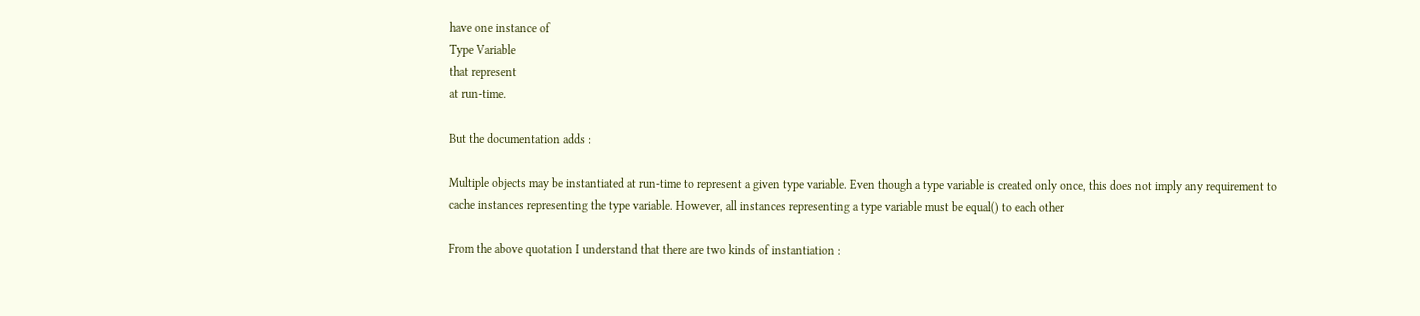have one instance of
Type Variable
that represent
at run-time.

But the documentation adds :

Multiple objects may be instantiated at run-time to represent a given type variable. Even though a type variable is created only once, this does not imply any requirement to cache instances representing the type variable. However, all instances representing a type variable must be equal() to each other

From the above quotation I understand that there are two kinds of instantiation :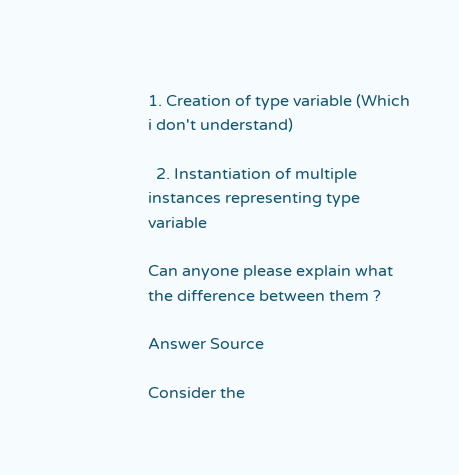1. Creation of type variable (Which i don't understand)

  2. Instantiation of multiple instances representing type variable

Can anyone please explain what the difference between them ?

Answer Source

Consider the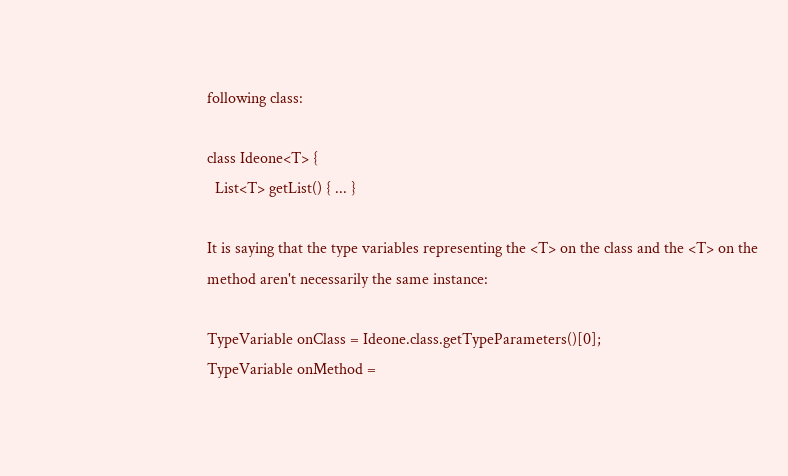following class:

class Ideone<T> {
  List<T> getList() { ... }

It is saying that the type variables representing the <T> on the class and the <T> on the method aren't necessarily the same instance:

TypeVariable onClass = Ideone.class.getTypeParameters()[0];
TypeVariable onMethod =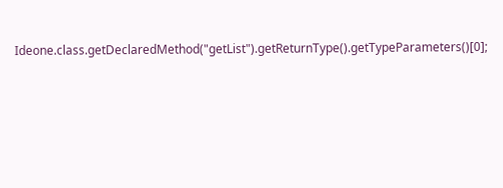Ideone.class.getDeclaredMethod("getList").getReturnType().getTypeParameters()[0];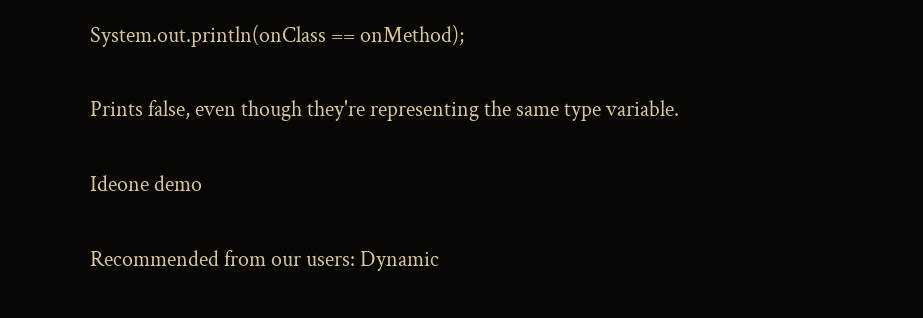System.out.println(onClass == onMethod);

Prints false, even though they're representing the same type variable.

Ideone demo

Recommended from our users: Dynamic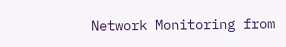Network Monitoring from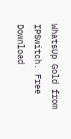WhatsUp Gold from IPSwitch. Free Download